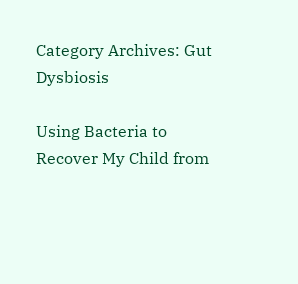Category Archives: Gut Dysbiosis

Using Bacteria to Recover My Child from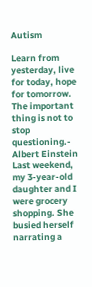Autism

Learn from yesterday, live for today, hope for tomorrow. The important thing is not to stop questioning.- Albert Einstein
Last weekend, my 3-year-old daughter and I were grocery shopping. She busied herself narrating a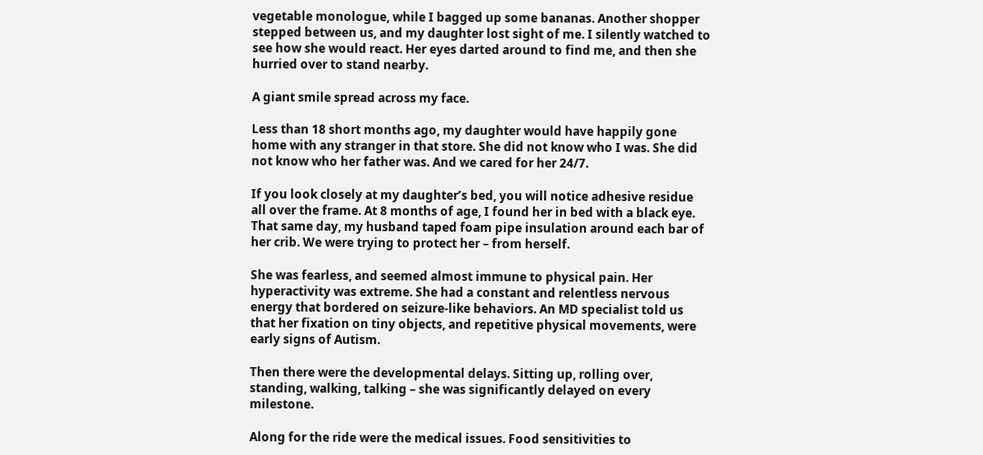vegetable monologue, while I bagged up some bananas. Another shopper stepped between us, and my daughter lost sight of me. I silently watched to see how she would react. Her eyes darted around to find me, and then she hurried over to stand nearby.

A giant smile spread across my face.

Less than 18 short months ago, my daughter would have happily gone home with any stranger in that store. She did not know who I was. She did not know who her father was. And we cared for her 24/7.

If you look closely at my daughter’s bed, you will notice adhesive residue all over the frame. At 8 months of age, I found her in bed with a black eye. That same day, my husband taped foam pipe insulation around each bar of her crib. We were trying to protect her – from herself.

She was fearless, and seemed almost immune to physical pain. Her hyperactivity was extreme. She had a constant and relentless nervous energy that bordered on seizure-like behaviors. An MD specialist told us that her fixation on tiny objects, and repetitive physical movements, were early signs of Autism.

Then there were the developmental delays. Sitting up, rolling over, standing, walking, talking – she was significantly delayed on every milestone.

Along for the ride were the medical issues. Food sensitivities to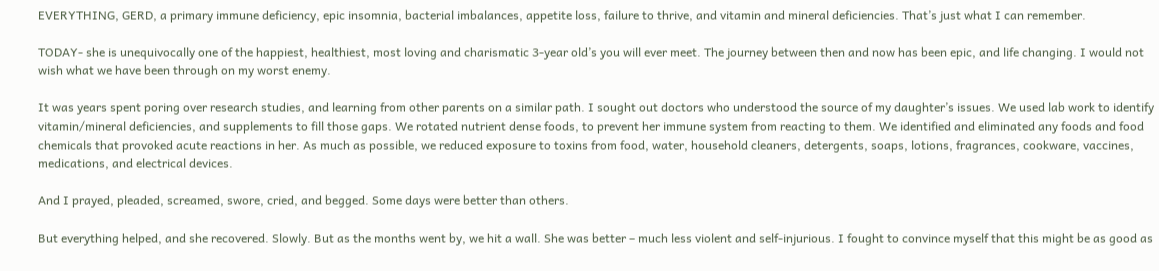EVERYTHING, GERD, a primary immune deficiency, epic insomnia, bacterial imbalances, appetite loss, failure to thrive, and vitamin and mineral deficiencies. That’s just what I can remember.

TODAY- she is unequivocally one of the happiest, healthiest, most loving and charismatic 3-year old’s you will ever meet. The journey between then and now has been epic, and life changing. I would not wish what we have been through on my worst enemy.

It was years spent poring over research studies, and learning from other parents on a similar path. I sought out doctors who understood the source of my daughter’s issues. We used lab work to identify vitamin/mineral deficiencies, and supplements to fill those gaps. We rotated nutrient dense foods, to prevent her immune system from reacting to them. We identified and eliminated any foods and food chemicals that provoked acute reactions in her. As much as possible, we reduced exposure to toxins from food, water, household cleaners, detergents, soaps, lotions, fragrances, cookware, vaccines, medications, and electrical devices.

And I prayed, pleaded, screamed, swore, cried, and begged. Some days were better than others.

But everything helped, and she recovered. Slowly. But as the months went by, we hit a wall. She was better – much less violent and self-injurious. I fought to convince myself that this might be as good as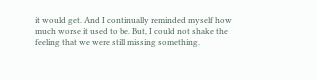it would get. And I continually reminded myself how much worse it used to be. But, I could not shake the feeling that we were still missing something.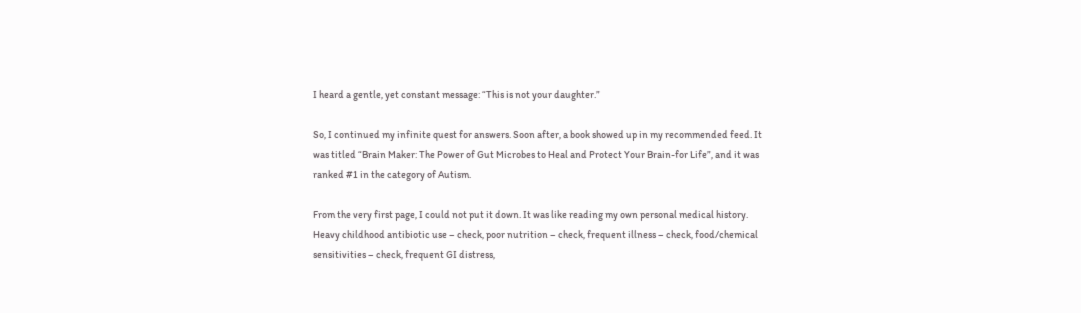I heard a gentle, yet constant message: “This is not your daughter.”

So, I continued my infinite quest for answers. Soon after, a book showed up in my recommended feed. It was titled “Brain Maker: The Power of Gut Microbes to Heal and Protect Your Brain-for Life”, and it was ranked #1 in the category of Autism.

From the very first page, I could not put it down. It was like reading my own personal medical history. Heavy childhood antibiotic use – check, poor nutrition – check, frequent illness – check, food/chemical sensitivities – check, frequent GI distress,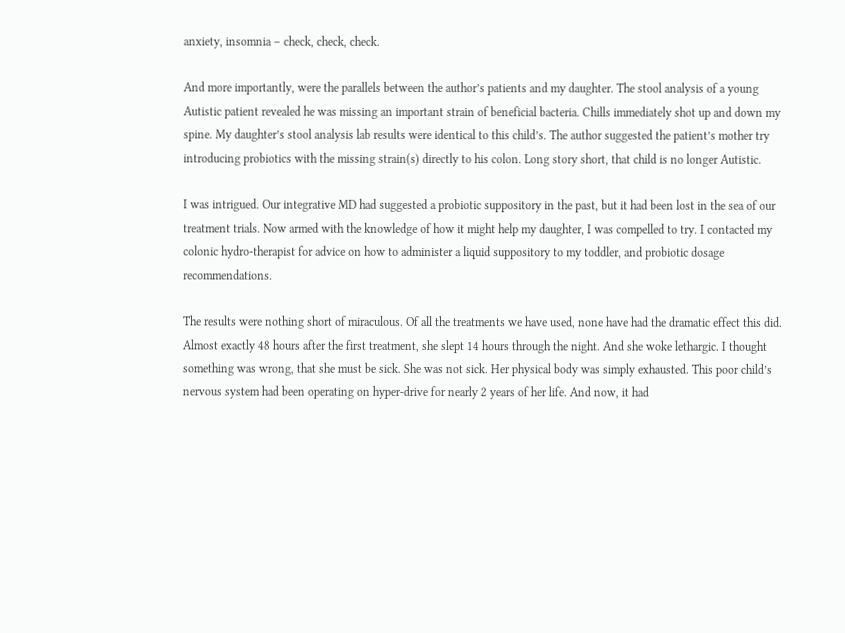anxiety, insomnia – check, check, check.

And more importantly, were the parallels between the author’s patients and my daughter. The stool analysis of a young Autistic patient revealed he was missing an important strain of beneficial bacteria. Chills immediately shot up and down my spine. My daughter’s stool analysis lab results were identical to this child’s. The author suggested the patient’s mother try introducing probiotics with the missing strain(s) directly to his colon. Long story short, that child is no longer Autistic.

I was intrigued. Our integrative MD had suggested a probiotic suppository in the past, but it had been lost in the sea of our treatment trials. Now armed with the knowledge of how it might help my daughter, I was compelled to try. I contacted my colonic hydro-therapist for advice on how to administer a liquid suppository to my toddler, and probiotic dosage recommendations.

The results were nothing short of miraculous. Of all the treatments we have used, none have had the dramatic effect this did. Almost exactly 48 hours after the first treatment, she slept 14 hours through the night. And she woke lethargic. I thought something was wrong, that she must be sick. She was not sick. Her physical body was simply exhausted. This poor child’s nervous system had been operating on hyper-drive for nearly 2 years of her life. And now, it had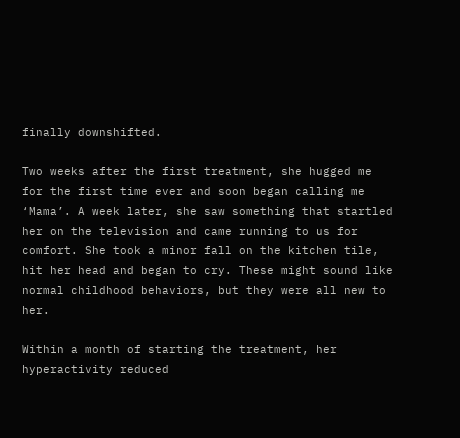finally downshifted.

Two weeks after the first treatment, she hugged me for the first time ever and soon began calling me ‘Mama’. A week later, she saw something that startled her on the television and came running to us for comfort. She took a minor fall on the kitchen tile, hit her head and began to cry. These might sound like normal childhood behaviors, but they were all new to her.

Within a month of starting the treatment, her hyperactivity reduced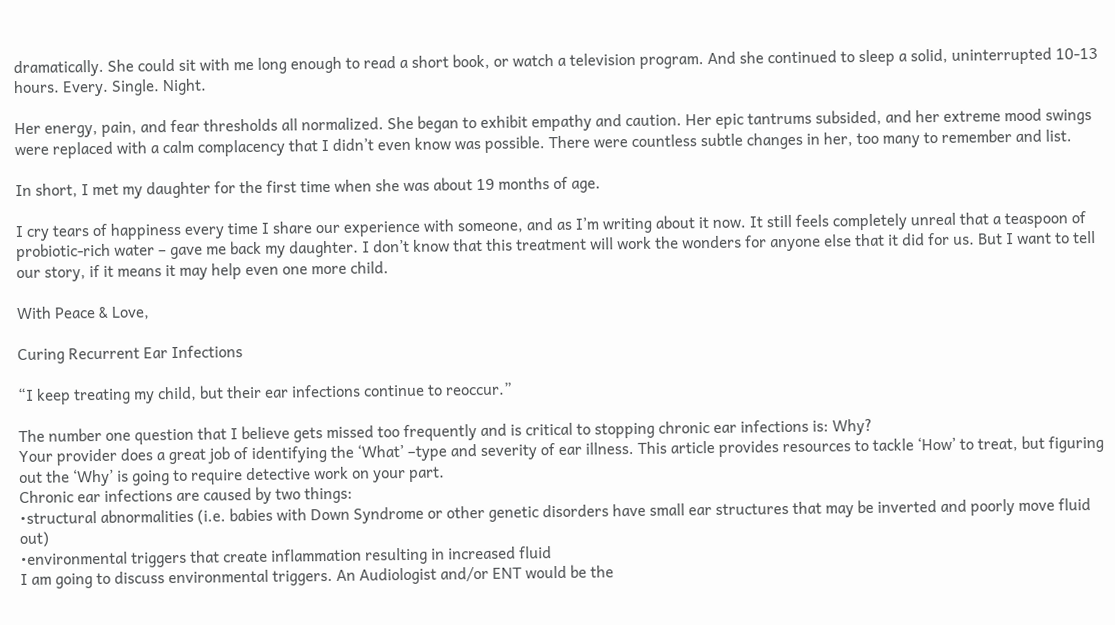dramatically. She could sit with me long enough to read a short book, or watch a television program. And she continued to sleep a solid, uninterrupted 10-13 hours. Every. Single. Night.

Her energy, pain, and fear thresholds all normalized. She began to exhibit empathy and caution. Her epic tantrums subsided, and her extreme mood swings were replaced with a calm complacency that I didn’t even know was possible. There were countless subtle changes in her, too many to remember and list.

In short, I met my daughter for the first time when she was about 19 months of age.

I cry tears of happiness every time I share our experience with someone, and as I’m writing about it now. It still feels completely unreal that a teaspoon of probiotic-rich water – gave me back my daughter. I don’t know that this treatment will work the wonders for anyone else that it did for us. But I want to tell our story, if it means it may help even one more child.

With Peace & Love,

Curing Recurrent Ear Infections

“I keep treating my child, but their ear infections continue to reoccur.”

The number one question that I believe gets missed too frequently and is critical to stopping chronic ear infections is: Why?
Your provider does a great job of identifying the ‘What’ –type and severity of ear illness. This article provides resources to tackle ‘How’ to treat, but figuring out the ‘Why’ is going to require detective work on your part.
Chronic ear infections are caused by two things:
•structural abnormalities (i.e. babies with Down Syndrome or other genetic disorders have small ear structures that may be inverted and poorly move fluid out)
•environmental triggers that create inflammation resulting in increased fluid
I am going to discuss environmental triggers. An Audiologist and/or ENT would be the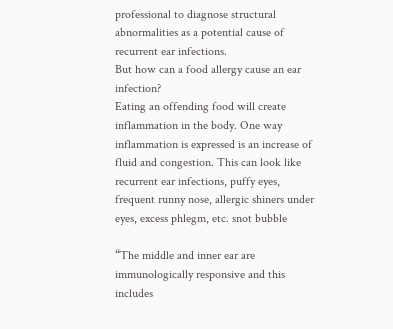professional to diagnose structural abnormalities as a potential cause of recurrent ear infections.
But how can a food allergy cause an ear infection?
Eating an offending food will create inflammation in the body. One way inflammation is expressed is an increase of fluid and congestion. This can look like recurrent ear infections, puffy eyes, frequent runny nose, allergic shiners under eyes, excess phlegm, etc. snot bubble

“The middle and inner ear are immunologically responsive and this includes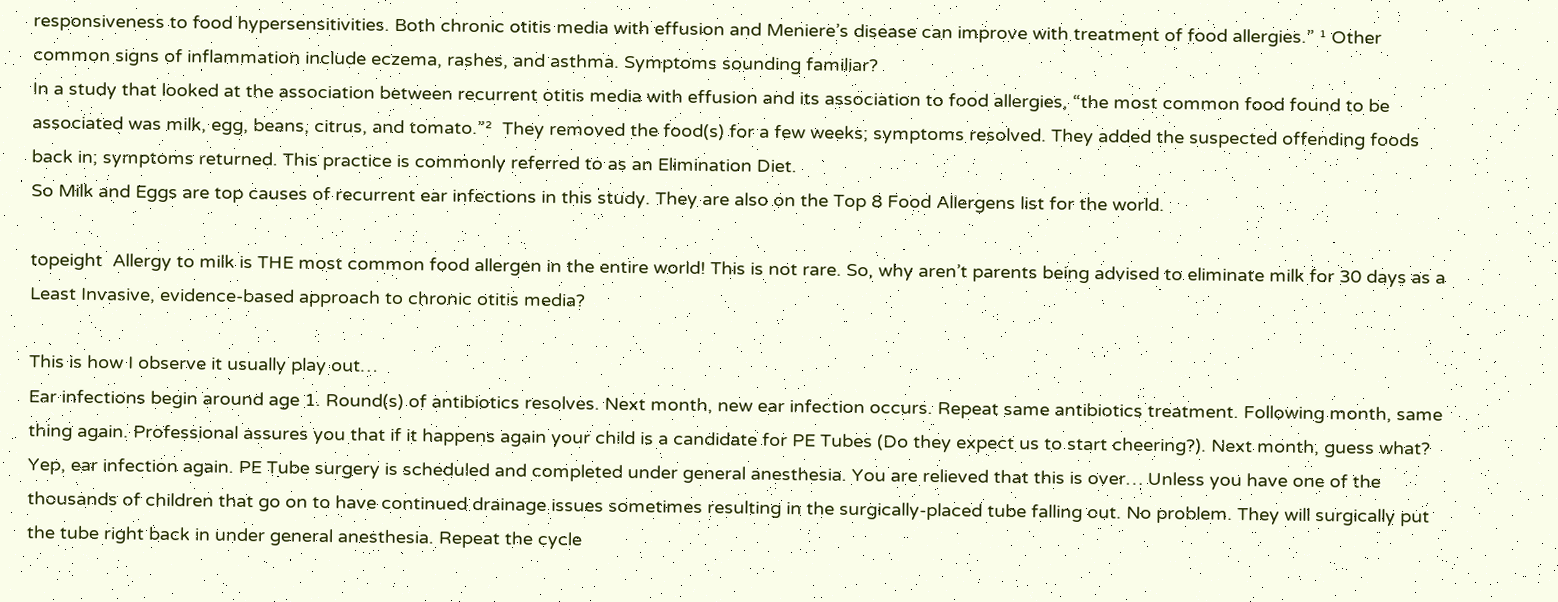responsiveness to food hypersensitivities. Both chronic otitis media with effusion and Meniere’s disease can improve with treatment of food allergies.” ¹ Other common signs of inflammation include eczema, rashes, and asthma. Symptoms sounding familiar?
In a study that looked at the association between recurrent otitis media with effusion and its association to food allergies, “the most common food found to be associated was milk, egg, beans, citrus, and tomato.”²  They removed the food(s) for a few weeks; symptoms resolved. They added the suspected offending foods back in; symptoms returned. This practice is commonly referred to as an Elimination Diet.
So Milk and Eggs are top causes of recurrent ear infections in this study. They are also on the Top 8 Food Allergens list for the world.

topeight  Allergy to milk is THE most common food allergen in the entire world! This is not rare. So, why aren’t parents being advised to eliminate milk for 30 days as a Least Invasive, evidence-based approach to chronic otitis media?

This is how I observe it usually play out…
Ear infections begin around age 1. Round(s) of antibiotics resolves. Next month, new ear infection occurs. Repeat same antibiotics treatment. Following month, same thing again. Professional assures you that if it happens again your child is a candidate for PE Tubes (Do they expect us to start cheering?). Next month, guess what? Yep, ear infection again. PE Tube surgery is scheduled and completed under general anesthesia. You are relieved that this is over… Unless you have one of the thousands of children that go on to have continued drainage issues sometimes resulting in the surgically-placed tube falling out. No problem. They will surgically put the tube right back in under general anesthesia. Repeat the cycle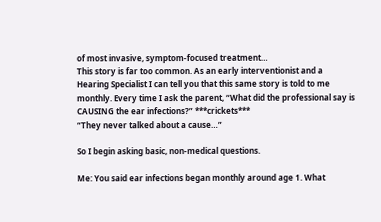of most invasive, symptom-focused treatment…
This story is far too common. As an early interventionist and a Hearing Specialist I can tell you that this same story is told to me monthly. Every time I ask the parent, “What did the professional say is CAUSING the ear infections?” ***crickets***
“They never talked about a cause…”

So I begin asking basic, non-medical questions.

Me: You said ear infections began monthly around age 1. What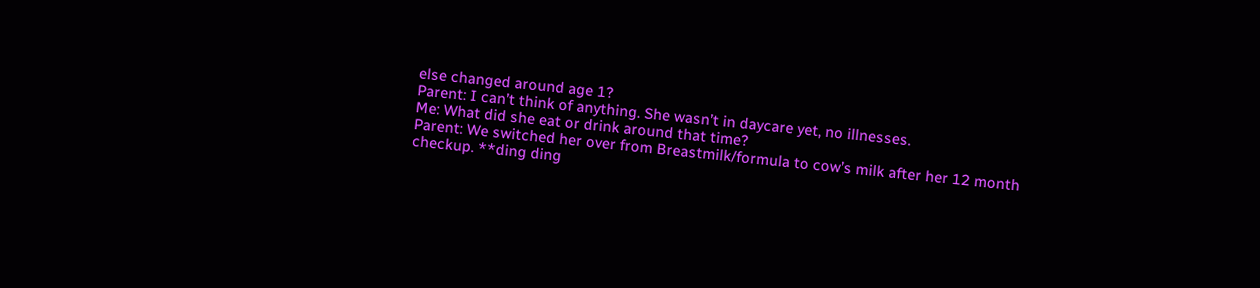else changed around age 1?
Parent: I can’t think of anything. She wasn’t in daycare yet, no illnesses.
Me: What did she eat or drink around that time?
Parent: We switched her over from Breastmilk/formula to cow’s milk after her 12 month checkup. **ding ding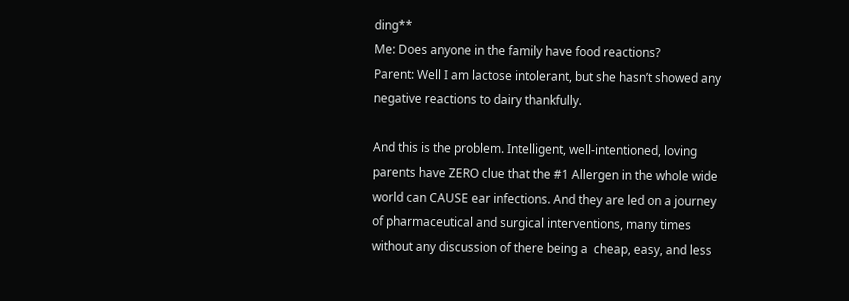ding**
Me: Does anyone in the family have food reactions?
Parent: Well I am lactose intolerant, but she hasn’t showed any negative reactions to dairy thankfully.

And this is the problem. Intelligent, well-intentioned, loving parents have ZERO clue that the #1 Allergen in the whole wide world can CAUSE ear infections. And they are led on a journey of pharmaceutical and surgical interventions, many times without any discussion of there being a  cheap, easy, and less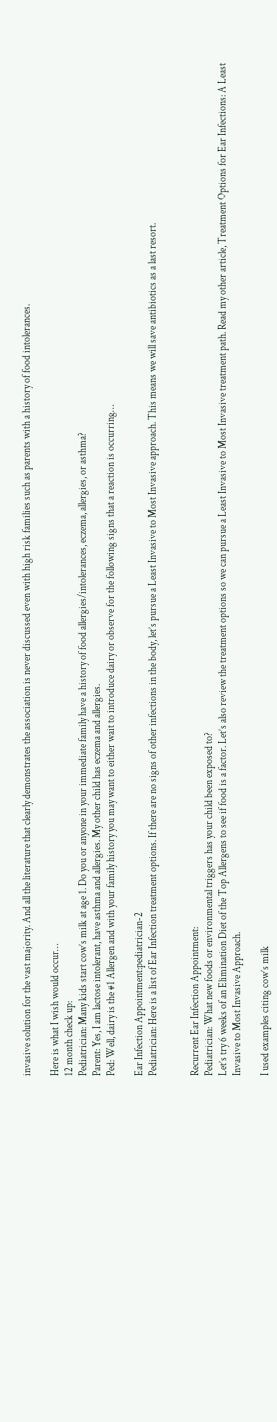invasive solution for the vast majority. And all the literature that clearly demonstrates the association is never discussed even with high risk families such as parents with a history of food intolerances.

Here is what I wish would occur…
12 month check up:
Pediatrician: Many kids start cow’s milk at age 1. Do you or anyone in your immediate family have a history of food allergies/intolerances, eczema, allergies, or asthma?
Parent: Yes, I am lactose intolerant, have asthma and allergies. My other child has eczema and allergies.
Ped: Well, dairy is the #1 Allergen and with your family history you may want to either wait to introduce dairy or observe for the following signs that a reaction is occurring…

Ear Infection Appointment:pediatrician-2
Pediatrician: Here is a list of Ear Infection treatment options. If there are no signs of other infections in the body, let’s pursue a Least Invasive to Most Invasive approach. This means we will save antibiotics as a last resort.


Recurrent Ear Infection Appointment:
Pediatrician: What new foods or environmental triggers has your child been exposed to?
Let’s try 6 weeks of an Elimination Diet of the Top Allergens to see if food is a factor. Let’s also review the treatment options so we can pursue a Least Invasive to Most Invasive treatment path. Read my other article, Treatment Options for Ear Infections: A Least Invasive to Most Invasive Approach.

I used examples citing cow’s milk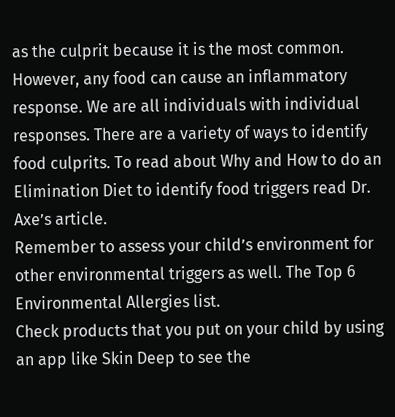as the culprit because it is the most common. However, any food can cause an inflammatory response. We are all individuals with individual responses. There are a variety of ways to identify food culprits. To read about Why and How to do an Elimination Diet to identify food triggers read Dr. Axe’s article.
Remember to assess your child’s environment for other environmental triggers as well. The Top 6 Environmental Allergies list.
Check products that you put on your child by using an app like Skin Deep to see the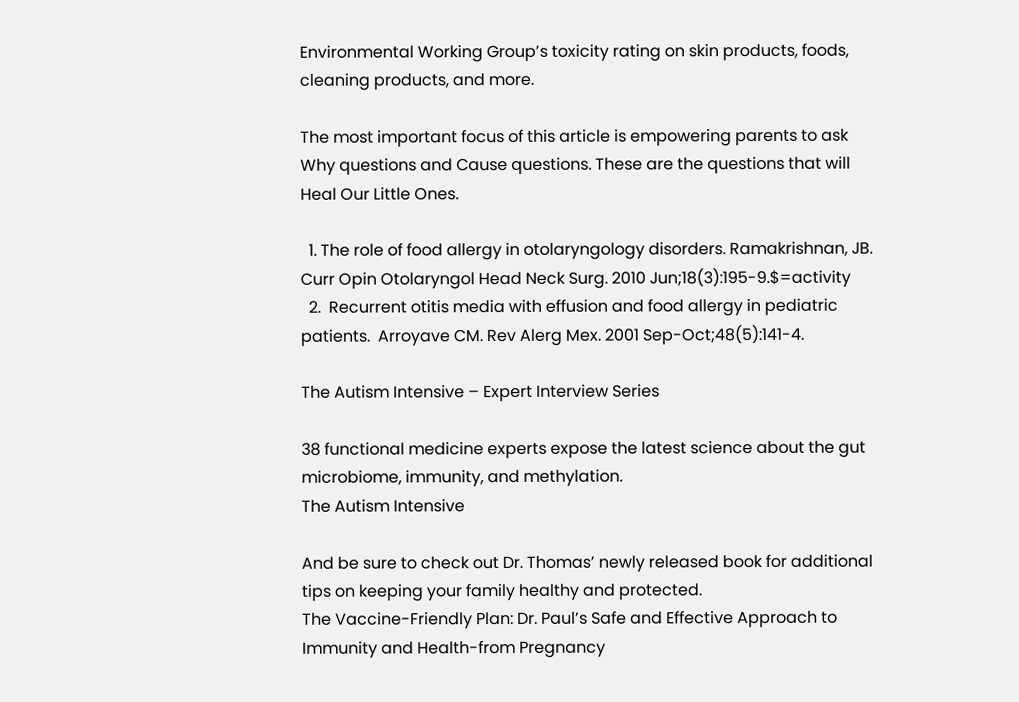Environmental Working Group’s toxicity rating on skin products, foods, cleaning products, and more.

The most important focus of this article is empowering parents to ask Why questions and Cause questions. These are the questions that will Heal Our Little Ones.

  1. The role of food allergy in otolaryngology disorders. Ramakrishnan, JB. Curr Opin Otolaryngol Head Neck Surg. 2010 Jun;18(3):195-9.$=activity
  2.  Recurrent otitis media with effusion and food allergy in pediatric patients.  Arroyave CM. Rev Alerg Mex. 2001 Sep-Oct;48(5):141-4.

The Autism Intensive – Expert Interview Series

38 functional medicine experts expose the latest science about the gut microbiome, immunity, and methylation.
The Autism Intensive

And be sure to check out Dr. Thomas’ newly released book for additional tips on keeping your family healthy and protected.
The Vaccine-Friendly Plan: Dr. Paul’s Safe and Effective Approach to Immunity and Health-from Pregnancy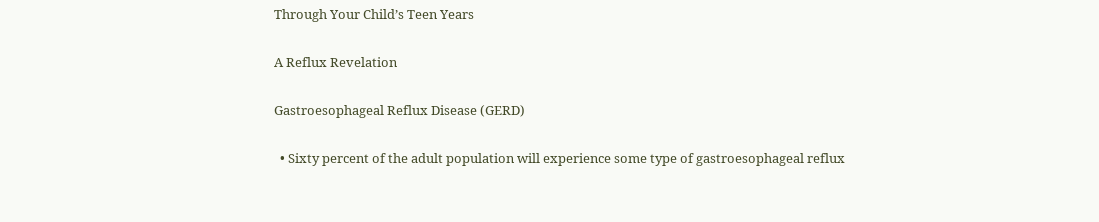Through Your Child’s Teen Years

A Reflux Revelation

Gastroesophageal Reflux Disease (GERD)

  • Sixty percent of the adult population will experience some type of gastroesophageal reflux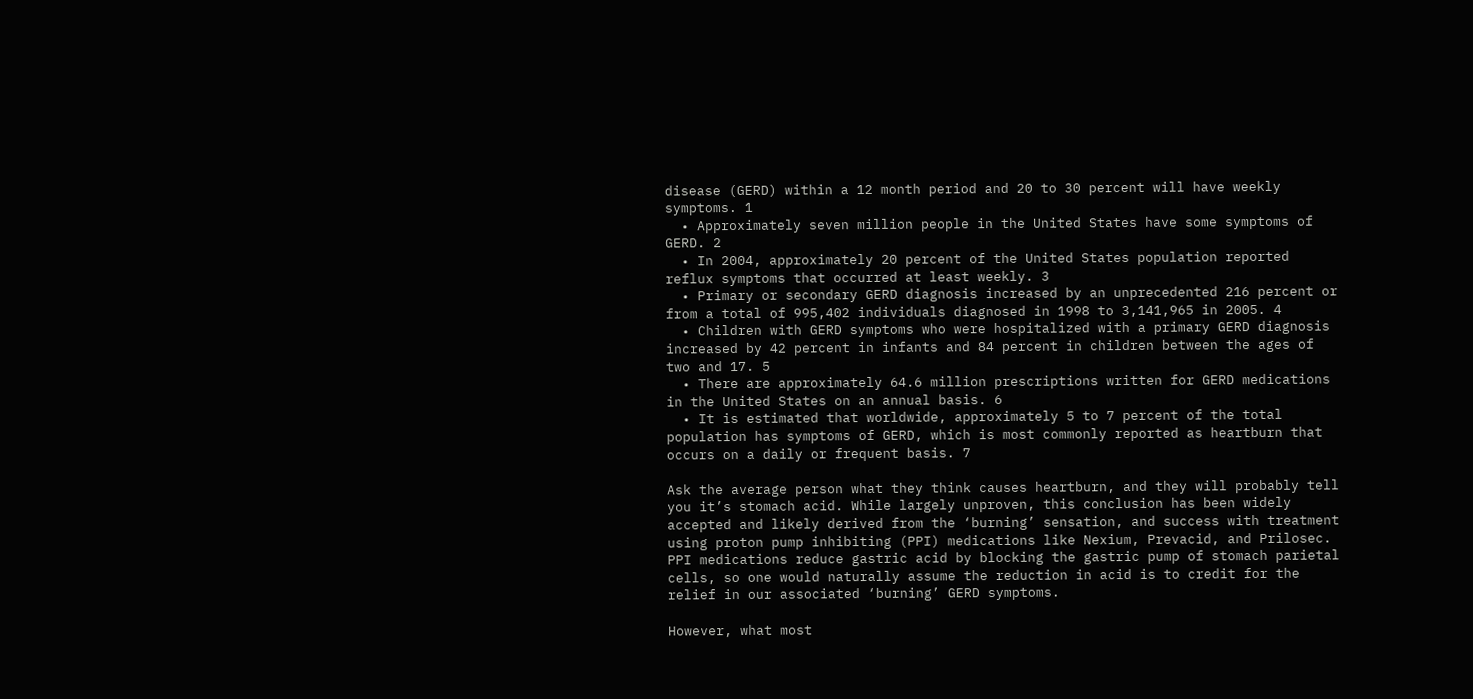disease (GERD) within a 12 month period and 20 to 30 percent will have weekly symptoms. 1
  • Approximately seven million people in the United States have some symptoms of GERD. 2
  • In 2004, approximately 20 percent of the United States population reported reflux symptoms that occurred at least weekly. 3
  • Primary or secondary GERD diagnosis increased by an unprecedented 216 percent or from a total of 995,402 individuals diagnosed in 1998 to 3,141,965 in 2005. 4
  • Children with GERD symptoms who were hospitalized with a primary GERD diagnosis increased by 42 percent in infants and 84 percent in children between the ages of two and 17. 5
  • There are approximately 64.6 million prescriptions written for GERD medications in the United States on an annual basis. 6
  • It is estimated that worldwide, approximately 5 to 7 percent of the total population has symptoms of GERD, which is most commonly reported as heartburn that occurs on a daily or frequent basis. 7

Ask the average person what they think causes heartburn, and they will probably tell you it’s stomach acid. While largely unproven, this conclusion has been widely accepted and likely derived from the ‘burning’ sensation, and success with treatment using proton pump inhibiting (PPI) medications like Nexium, Prevacid, and Prilosec. PPI medications reduce gastric acid by blocking the gastric pump of stomach parietal cells, so one would naturally assume the reduction in acid is to credit for the relief in our associated ‘burning’ GERD symptoms.

However, what most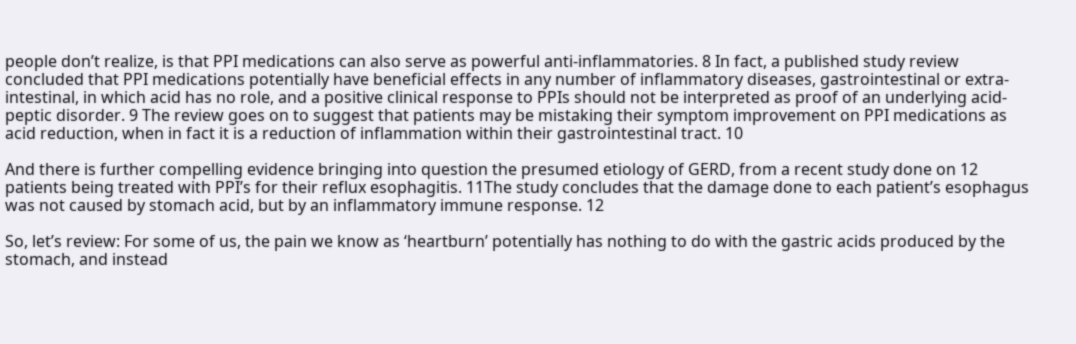people don’t realize, is that PPI medications can also serve as powerful anti-inflammatories. 8 In fact, a published study review concluded that PPI medications potentially have beneficial effects in any number of inflammatory diseases, gastrointestinal or extra-intestinal, in which acid has no role, and a positive clinical response to PPIs should not be interpreted as proof of an underlying acid-peptic disorder. 9 The review goes on to suggest that patients may be mistaking their symptom improvement on PPI medications as acid reduction, when in fact it is a reduction of inflammation within their gastrointestinal tract. 10

And there is further compelling evidence bringing into question the presumed etiology of GERD, from a recent study done on 12 patients being treated with PPI’s for their reflux esophagitis. 11The study concludes that the damage done to each patient’s esophagus was not caused by stomach acid, but by an inflammatory immune response. 12

So, let’s review: For some of us, the pain we know as ‘heartburn’ potentially has nothing to do with the gastric acids produced by the stomach, and instead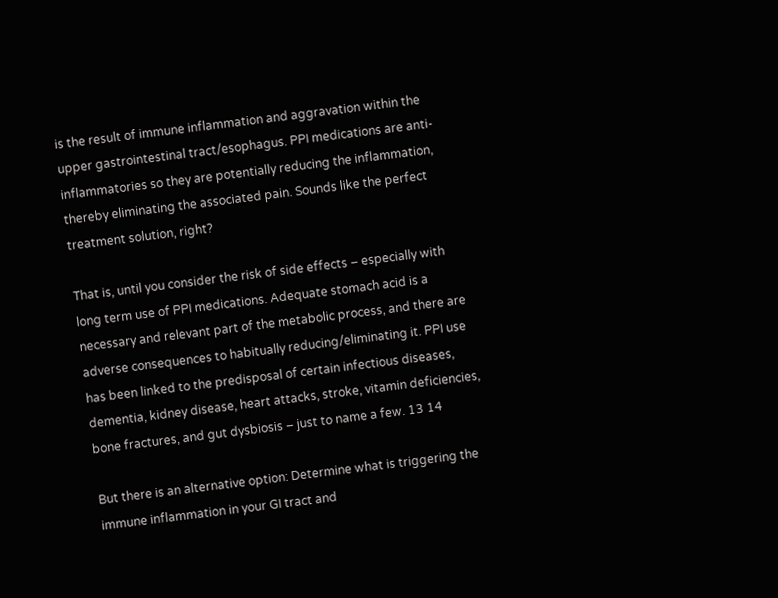is the result of immune inflammation and aggravation within the upper gastrointestinal tract/esophagus. PPI medications are anti-inflammatories so they are potentially reducing the inflammation, thereby eliminating the associated pain. Sounds like the perfect treatment solution, right?

That is, until you consider the risk of side effects – especially with long term use of PPI medications. Adequate stomach acid is a necessary and relevant part of the metabolic process, and there are adverse consequences to habitually reducing/eliminating it. PPI use has been linked to the predisposal of certain infectious diseases, dementia, kidney disease, heart attacks, stroke, vitamin deficiencies, bone fractures, and gut dysbiosis – just to name a few. 13 14

But there is an alternative option: Determine what is triggering the immune inflammation in your GI tract and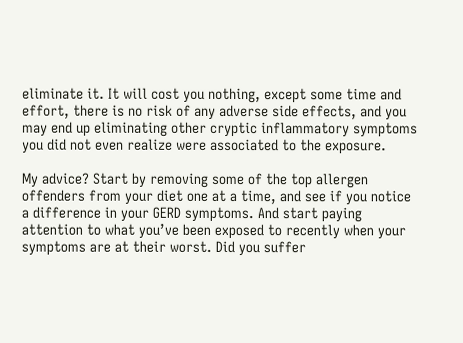eliminate it. It will cost you nothing, except some time and effort, there is no risk of any adverse side effects, and you may end up eliminating other cryptic inflammatory symptoms you did not even realize were associated to the exposure.

My advice? Start by removing some of the top allergen offenders from your diet one at a time, and see if you notice a difference in your GERD symptoms. And start paying attention to what you’ve been exposed to recently when your symptoms are at their worst. Did you suffer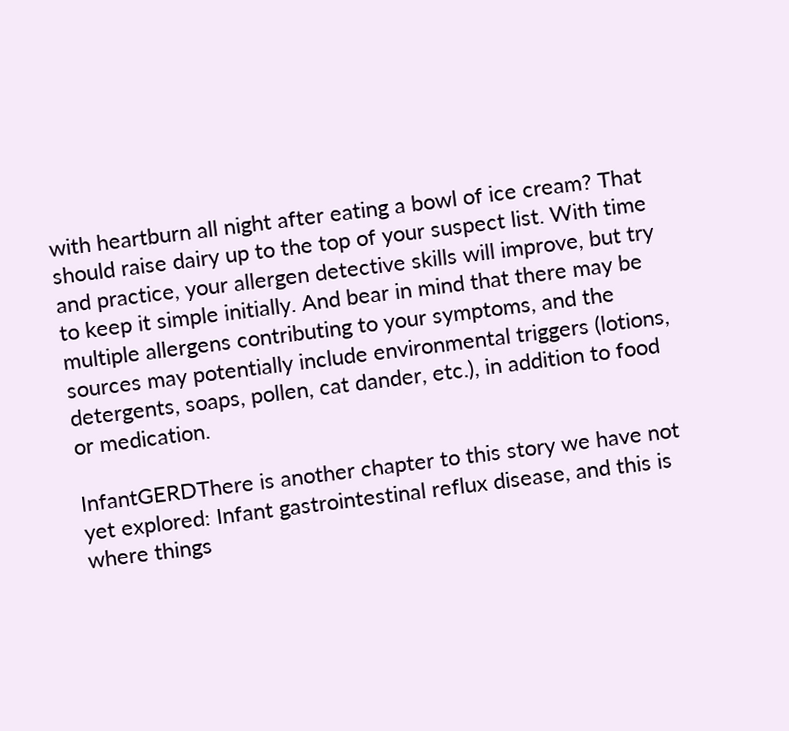with heartburn all night after eating a bowl of ice cream? That should raise dairy up to the top of your suspect list. With time and practice, your allergen detective skills will improve, but try to keep it simple initially. And bear in mind that there may be multiple allergens contributing to your symptoms, and the sources may potentially include environmental triggers (lotions, detergents, soaps, pollen, cat dander, etc.), in addition to food or medication.

InfantGERDThere is another chapter to this story we have not yet explored: Infant gastrointestinal reflux disease, and this is where things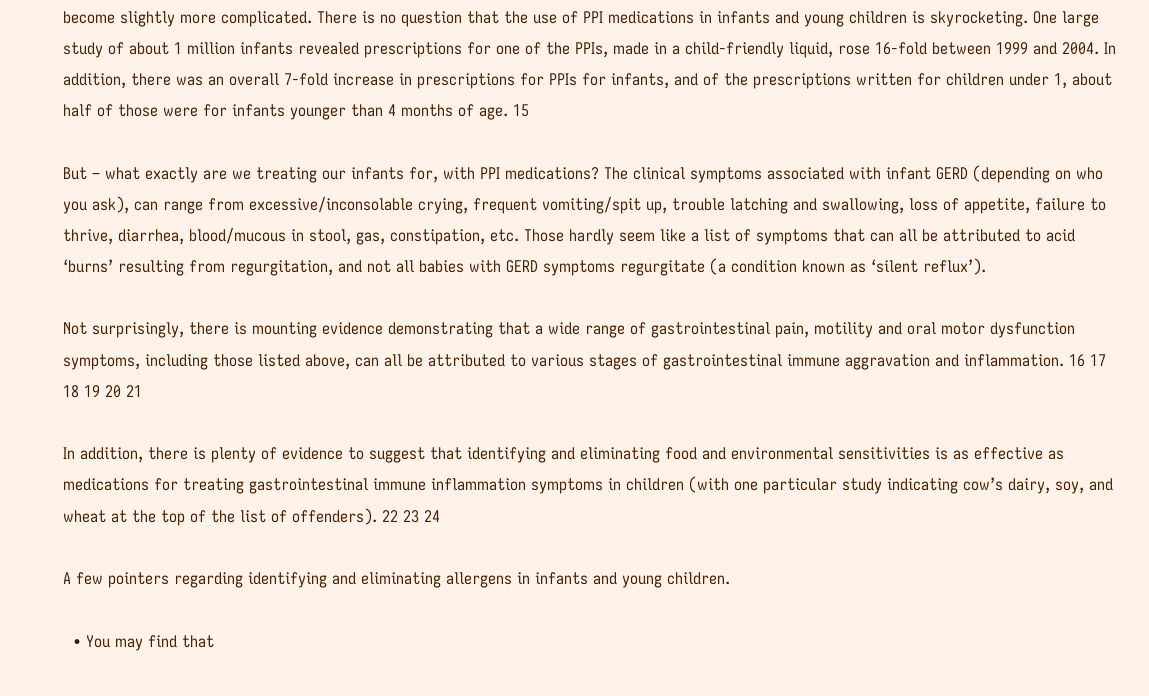become slightly more complicated. There is no question that the use of PPI medications in infants and young children is skyrocketing. One large study of about 1 million infants revealed prescriptions for one of the PPIs, made in a child-friendly liquid, rose 16-fold between 1999 and 2004. In addition, there was an overall 7-fold increase in prescriptions for PPIs for infants, and of the prescriptions written for children under 1, about half of those were for infants younger than 4 months of age. 15

But – what exactly are we treating our infants for, with PPI medications? The clinical symptoms associated with infant GERD (depending on who you ask), can range from excessive/inconsolable crying, frequent vomiting/spit up, trouble latching and swallowing, loss of appetite, failure to thrive, diarrhea, blood/mucous in stool, gas, constipation, etc. Those hardly seem like a list of symptoms that can all be attributed to acid ‘burns’ resulting from regurgitation, and not all babies with GERD symptoms regurgitate (a condition known as ‘silent reflux’).

Not surprisingly, there is mounting evidence demonstrating that a wide range of gastrointestinal pain, motility and oral motor dysfunction symptoms, including those listed above, can all be attributed to various stages of gastrointestinal immune aggravation and inflammation. 16 17 18 19 20 21

In addition, there is plenty of evidence to suggest that identifying and eliminating food and environmental sensitivities is as effective as medications for treating gastrointestinal immune inflammation symptoms in children (with one particular study indicating cow’s dairy, soy, and wheat at the top of the list of offenders). 22 23 24

A few pointers regarding identifying and eliminating allergens in infants and young children.

  • You may find that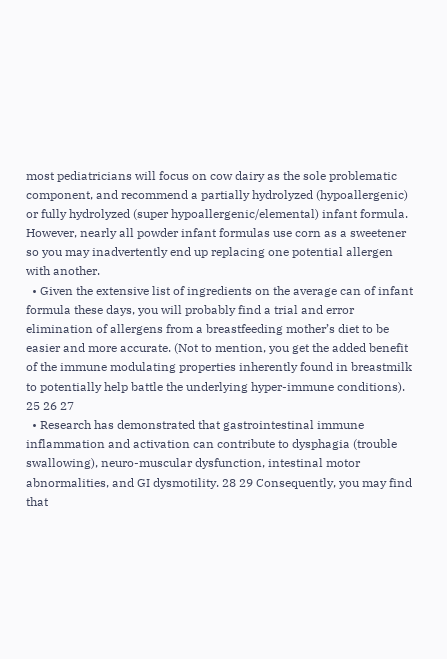most pediatricians will focus on cow dairy as the sole problematic component, and recommend a partially hydrolyzed (hypoallergenic) or fully hydrolyzed (super hypoallergenic/elemental) infant formula. However, nearly all powder infant formulas use corn as a sweetener so you may inadvertently end up replacing one potential allergen with another.
  • Given the extensive list of ingredients on the average can of infant formula these days, you will probably find a trial and error elimination of allergens from a breastfeeding mother’s diet to be easier and more accurate. (Not to mention, you get the added benefit of the immune modulating properties inherently found in breastmilk to potentially help battle the underlying hyper-immune conditions). 25 26 27
  • Research has demonstrated that gastrointestinal immune inflammation and activation can contribute to dysphagia (trouble swallowing), neuro-muscular dysfunction, intestinal motor abnormalities, and GI dysmotility. 28 29 Consequently, you may find that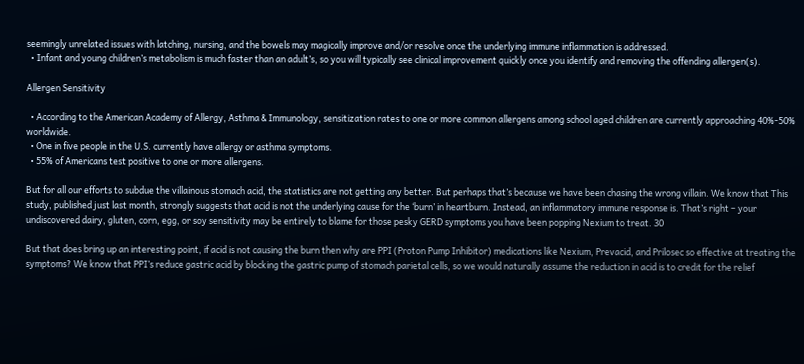seemingly unrelated issues with latching, nursing, and the bowels may magically improve and/or resolve once the underlying immune inflammation is addressed.
  • Infant and young children’s metabolism is much faster than an adult’s, so you will typically see clinical improvement quickly once you identify and removing the offending allergen(s).

Allergen Sensitivity

  • According to the American Academy of Allergy, Asthma & Immunology, sensitization rates to one or more common allergens among school aged children are currently approaching 40%-50% worldwide.
  • One in five people in the U.S. currently have allergy or asthma symptoms.
  • 55% of Americans test positive to one or more allergens.

But for all our efforts to subdue the villainous stomach acid, the statistics are not getting any better. But perhaps that’s because we have been chasing the wrong villain. We know that This study, published just last month, strongly suggests that acid is not the underlying cause for the ‘burn’ in heartburn. Instead, an inflammatory immune response is. That’s right – your undiscovered dairy, gluten, corn, egg, or soy sensitivity may be entirely to blame for those pesky GERD symptoms you have been popping Nexium to treat. 30

But that does bring up an interesting point, if acid is not causing the burn then why are PPI (Proton Pump Inhibitor) medications like Nexium, Prevacid, and Prilosec so effective at treating the symptoms? We know that PPI’s reduce gastric acid by blocking the gastric pump of stomach parietal cells, so we would naturally assume the reduction in acid is to credit for the relief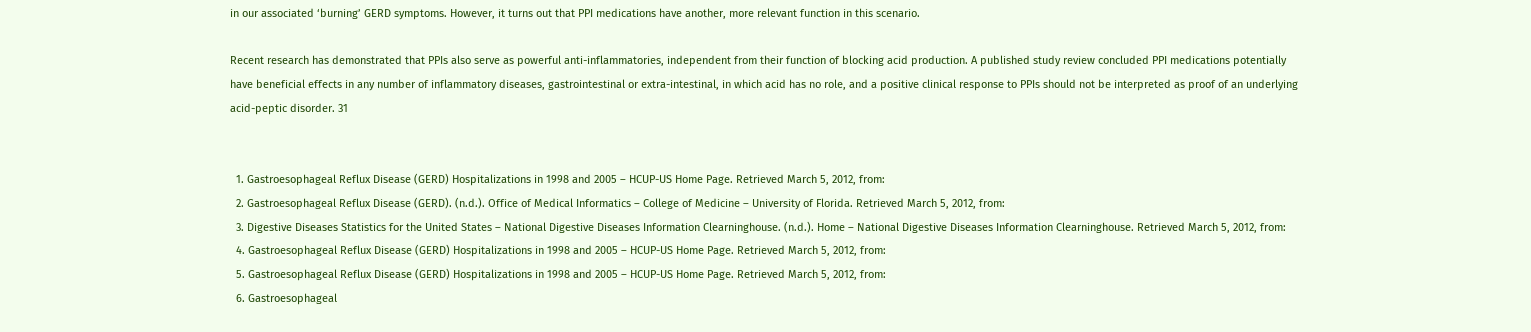in our associated ‘burning’ GERD symptoms. However, it turns out that PPI medications have another, more relevant function in this scenario.

Recent research has demonstrated that PPIs also serve as powerful anti-inflammatories, independent from their function of blocking acid production. A published study review concluded PPI medications potentially have beneficial effects in any number of inflammatory diseases, gastrointestinal or extra-intestinal, in which acid has no role, and a positive clinical response to PPIs should not be interpreted as proof of an underlying acid-peptic disorder. 31


  1. Gastroesophageal Reflux Disease (GERD) Hospitalizations in 1998 and 2005 – HCUP-US Home Page. Retrieved March 5, 2012, from:
  2. Gastroesophageal Reflux Disease (GERD). (n.d.). Office of Medical Informatics – College of Medicine – University of Florida. Retrieved March 5, 2012, from:
  3. Digestive Diseases Statistics for the United States – National Digestive Diseases Information Clearninghouse. (n.d.). Home – National Digestive Diseases Information Clearninghouse. Retrieved March 5, 2012, from:
  4. Gastroesophageal Reflux Disease (GERD) Hospitalizations in 1998 and 2005 – HCUP-US Home Page. Retrieved March 5, 2012, from:
  5. Gastroesophageal Reflux Disease (GERD) Hospitalizations in 1998 and 2005 – HCUP-US Home Page. Retrieved March 5, 2012, from:
  6. Gastroesophageal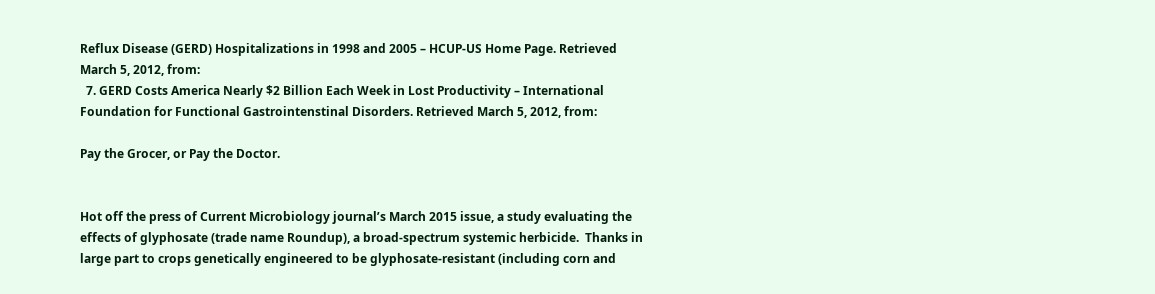Reflux Disease (GERD) Hospitalizations in 1998 and 2005 – HCUP-US Home Page. Retrieved March 5, 2012, from:
  7. GERD Costs America Nearly $2 Billion Each Week in Lost Productivity – International Foundation for Functional Gastrointenstinal Disorders. Retrieved March 5, 2012, from:

Pay the Grocer, or Pay the Doctor.


Hot off the press of Current Microbiology journal’s March 2015 issue, a study evaluating the effects of glyphosate (trade name Roundup), a broad-spectrum systemic herbicide.  Thanks in large part to crops genetically engineered to be glyphosate-resistant (including corn and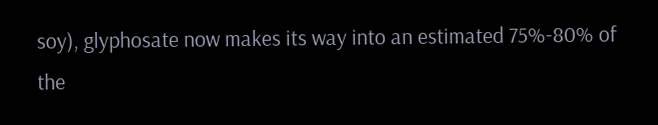soy), glyphosate now makes its way into an estimated 75%-80% of the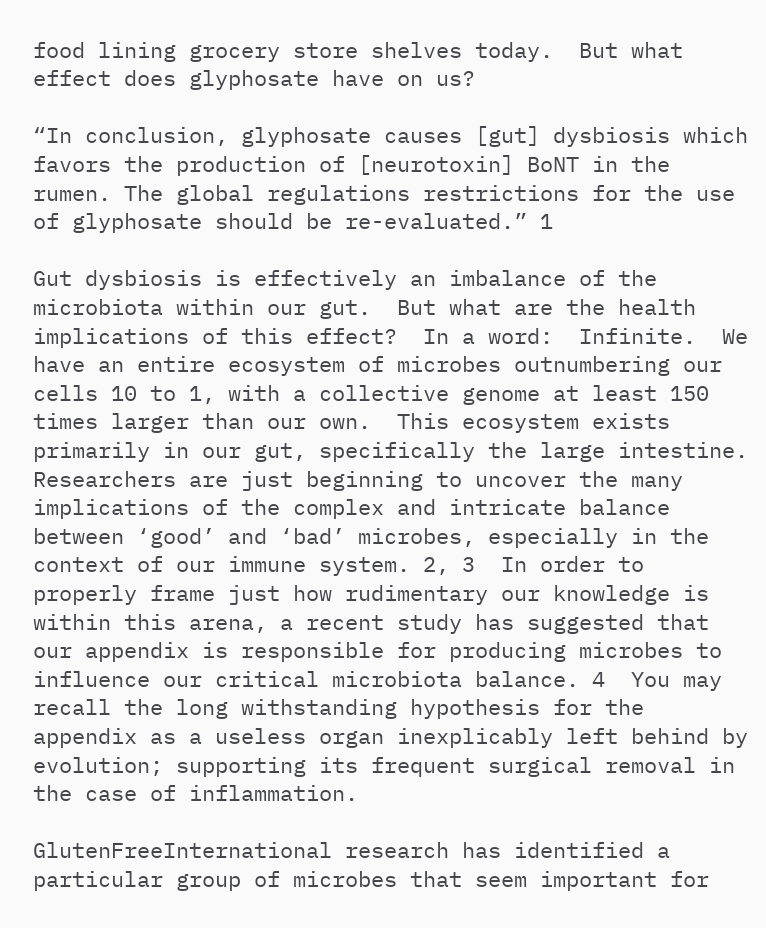food lining grocery store shelves today.  But what effect does glyphosate have on us?

“In conclusion, glyphosate causes [gut] dysbiosis which favors the production of [neurotoxin] BoNT in the rumen. The global regulations restrictions for the use of glyphosate should be re-evaluated.” 1

Gut dysbiosis is effectively an imbalance of the microbiota within our gut.  But what are the health implications of this effect?  In a word:  Infinite.  We have an entire ecosystem of microbes outnumbering our cells 10 to 1, with a collective genome at least 150 times larger than our own.  This ecosystem exists primarily in our gut, specifically the large intestine.  Researchers are just beginning to uncover the many implications of the complex and intricate balance between ‘good’ and ‘bad’ microbes, especially in the context of our immune system. 2, 3  In order to properly frame just how rudimentary our knowledge is within this arena, a recent study has suggested that our appendix is responsible for producing microbes to influence our critical microbiota balance. 4  You may recall the long withstanding hypothesis for the appendix as a useless organ inexplicably left behind by evolution; supporting its frequent surgical removal in the case of inflammation.

GlutenFreeInternational research has identified a particular group of microbes that seem important for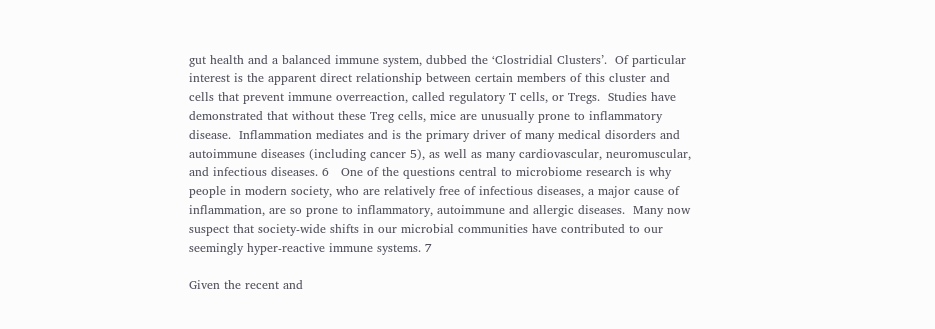gut health and a balanced immune system, dubbed the ‘Clostridial Clusters’.  Of particular interest is the apparent direct relationship between certain members of this cluster and cells that prevent immune overreaction, called regulatory T cells, or Tregs.  Studies have demonstrated that without these Treg cells, mice are unusually prone to inflammatory disease.  Inflammation mediates and is the primary driver of many medical disorders and autoimmune diseases (including cancer 5), as well as many cardiovascular, neuromuscular, and infectious diseases. 6   One of the questions central to microbiome research is why people in modern society, who are relatively free of infectious diseases, a major cause of inflammation, are so prone to inflammatory, autoimmune and allergic diseases.  Many now suspect that society-wide shifts in our microbial communities have contributed to our seemingly hyper-reactive immune systems. 7

Given the recent and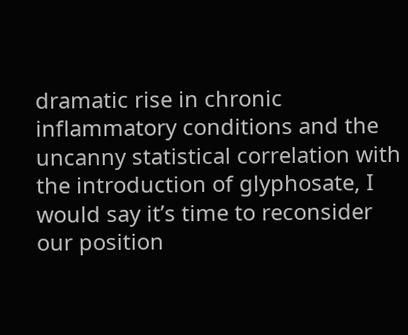dramatic rise in chronic inflammatory conditions and the uncanny statistical correlation with the introduction of glyphosate, I would say it’s time to reconsider our position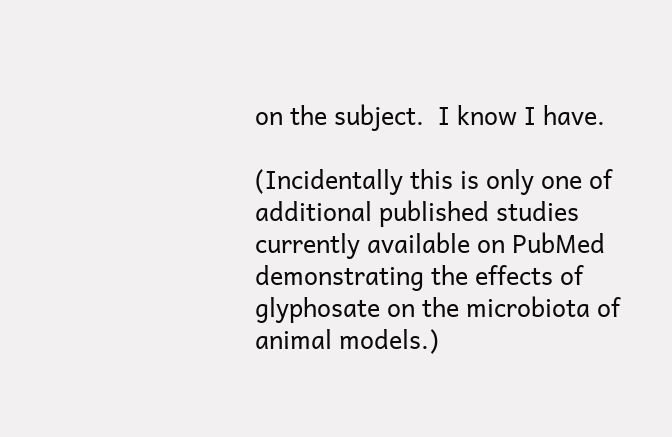on the subject.  I know I have.

(Incidentally this is only one of additional published studies currently available on PubMed demonstrating the effects of glyphosate on the microbiota of animal models.)